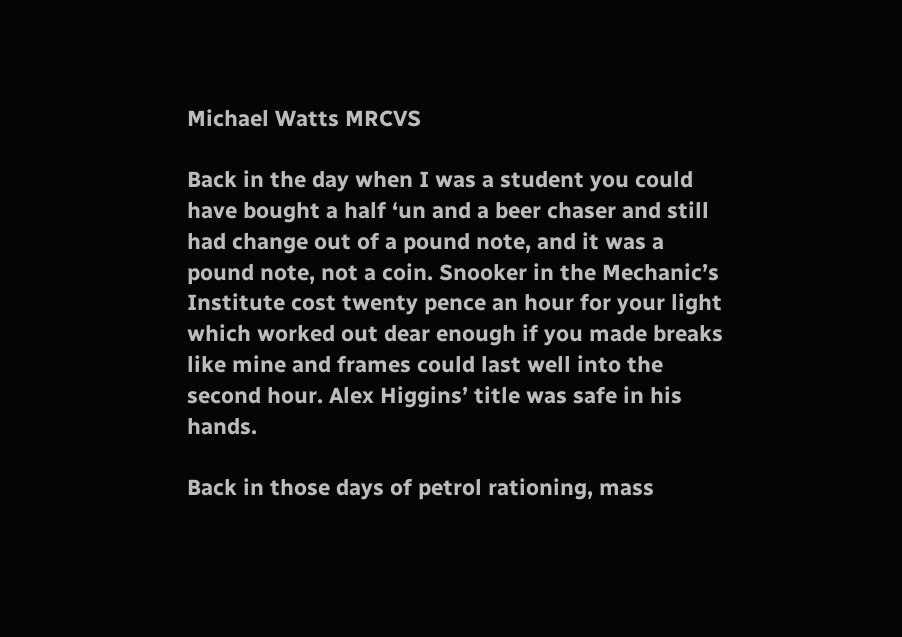Michael Watts MRCVS

Back in the day when I was a student you could have bought a half ‘un and a beer chaser and still had change out of a pound note, and it was a pound note, not a coin. Snooker in the Mechanic’s Institute cost twenty pence an hour for your light which worked out dear enough if you made breaks like mine and frames could last well into the second hour. Alex Higgins’ title was safe in his hands.

Back in those days of petrol rationing, mass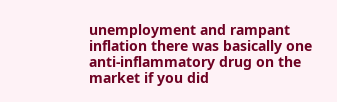unemployment and rampant inflation there was basically one anti-inflammatory drug on the market if you did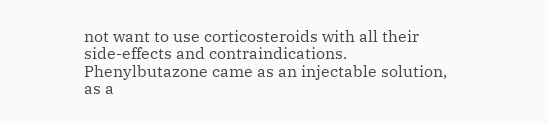not want to use corticosteroids with all their side-effects and contraindications. Phenylbutazone came as an injectable solution, as a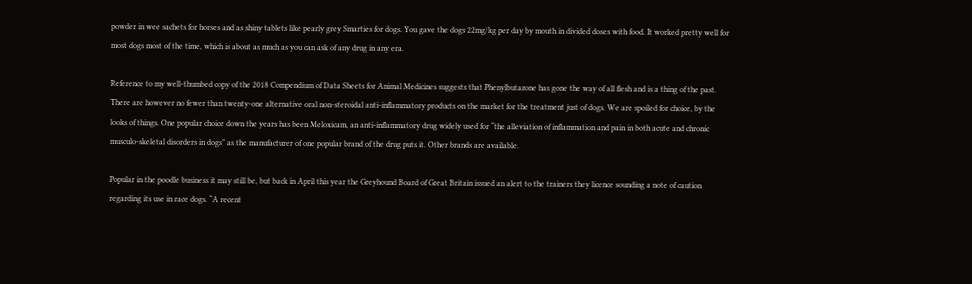powder in wee sachets for horses and as shiny tablets like pearly grey Smarties for dogs. You gave the dogs 22mg/kg per day by mouth in divided doses with food. It worked pretty well for most dogs most of the time, which is about as much as you can ask of any drug in any era.

Reference to my well-thumbed copy of the 2018 Compendium of Data Sheets for Animal Medicines suggests that Phenylbutazone has gone the way of all flesh and is a thing of the past. There are however no fewer than twenty-one alternative oral non-steroidal anti-inflammatory products on the market for the treatment just of dogs. We are spoiled for choice, by the looks of things. One popular choice down the years has been Meloxicam, an anti-inflammatory drug widely used for “the alleviation of inflammation and pain in both acute and chronic musculo-skeletal disorders in dogs” as the manufacturer of one popular brand of the drug puts it. Other brands are available.

Popular in the poodle business it may still be, but back in April this year the Greyhound Board of Great Britain issued an alert to the trainers they licence sounding a note of caution regarding its use in race dogs. “A recent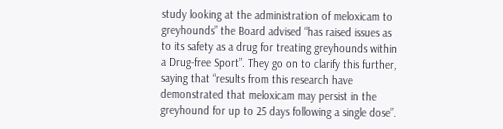study looking at the administration of meloxicam to greyhounds” the Board advised “has raised issues as to its safety as a drug for treating greyhounds within a Drug-free Sport”. They go on to clarify this further, saying that “results from this research have demonstrated that meloxicam may persist in the greyhound for up to 25 days following a single dose”.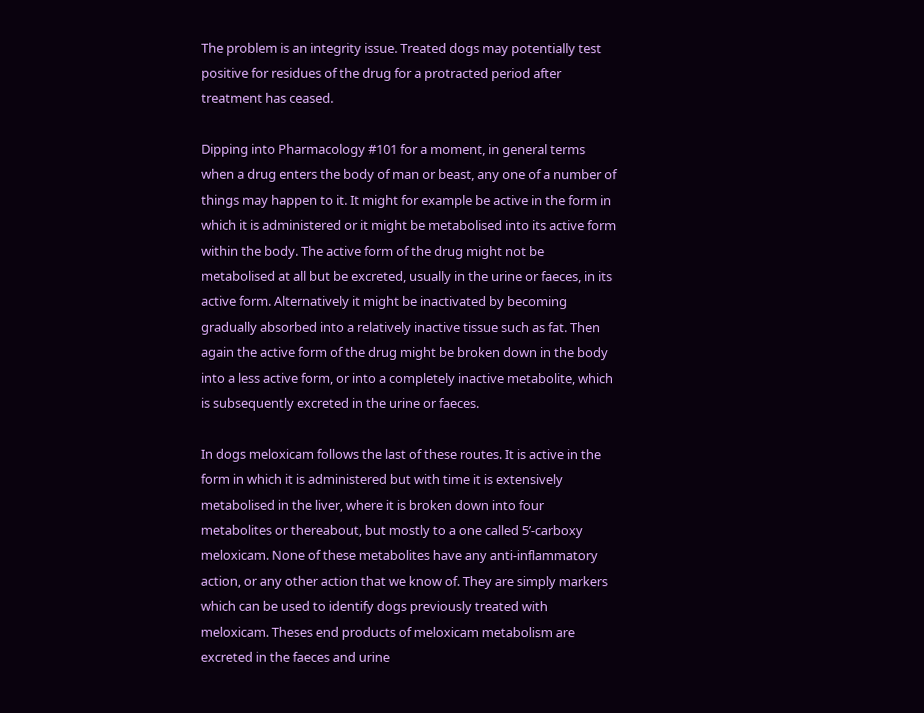The problem is an integrity issue. Treated dogs may potentially test positive for residues of the drug for a protracted period after treatment has ceased.

Dipping into Pharmacology #101 for a moment, in general terms when a drug enters the body of man or beast, any one of a number of things may happen to it. It might for example be active in the form in which it is administered or it might be metabolised into its active form within the body. The active form of the drug might not be metabolised at all but be excreted, usually in the urine or faeces, in its active form. Alternatively it might be inactivated by becoming gradually absorbed into a relatively inactive tissue such as fat. Then again the active form of the drug might be broken down in the body into a less active form, or into a completely inactive metabolite, which is subsequently excreted in the urine or faeces.

In dogs meloxicam follows the last of these routes. It is active in the form in which it is administered but with time it is extensively metabolised in the liver, where it is broken down into four metabolites or thereabout, but mostly to a one called 5’-carboxy meloxicam. None of these metabolites have any anti-inflammatory action, or any other action that we know of. They are simply markers which can be used to identify dogs previously treated with meloxicam. Theses end products of meloxicam metabolism are excreted in the faeces and urine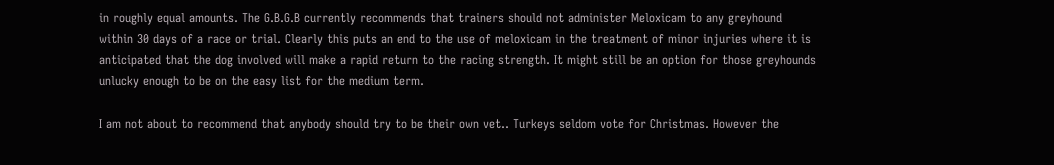in roughly equal amounts. The G.B.G.B currently recommends that trainers should not administer Meloxicam to any greyhound within 30 days of a race or trial. Clearly this puts an end to the use of meloxicam in the treatment of minor injuries where it is anticipated that the dog involved will make a rapid return to the racing strength. It might still be an option for those greyhounds unlucky enough to be on the easy list for the medium term.

I am not about to recommend that anybody should try to be their own vet.. Turkeys seldom vote for Christmas. However the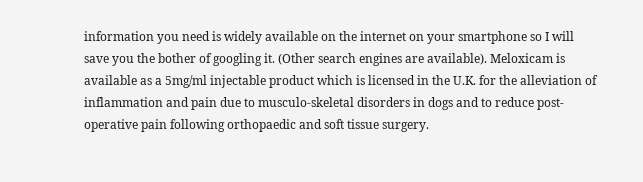information you need is widely available on the internet on your smartphone so I will save you the bother of googling it. (Other search engines are available). Meloxicam is available as a 5mg/ml injectable product which is licensed in the U.K. for the alleviation of inflammation and pain due to musculo-skeletal disorders in dogs and to reduce post-operative pain following orthopaedic and soft tissue surgery.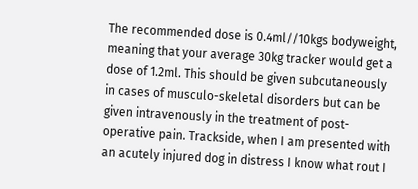The recommended dose is 0.4ml//10kgs bodyweight, meaning that your average 30kg tracker would get a dose of 1.2ml. This should be given subcutaneously in cases of musculo-skeletal disorders but can be given intravenously in the treatment of post-operative pain. Trackside, when I am presented with an acutely injured dog in distress I know what rout I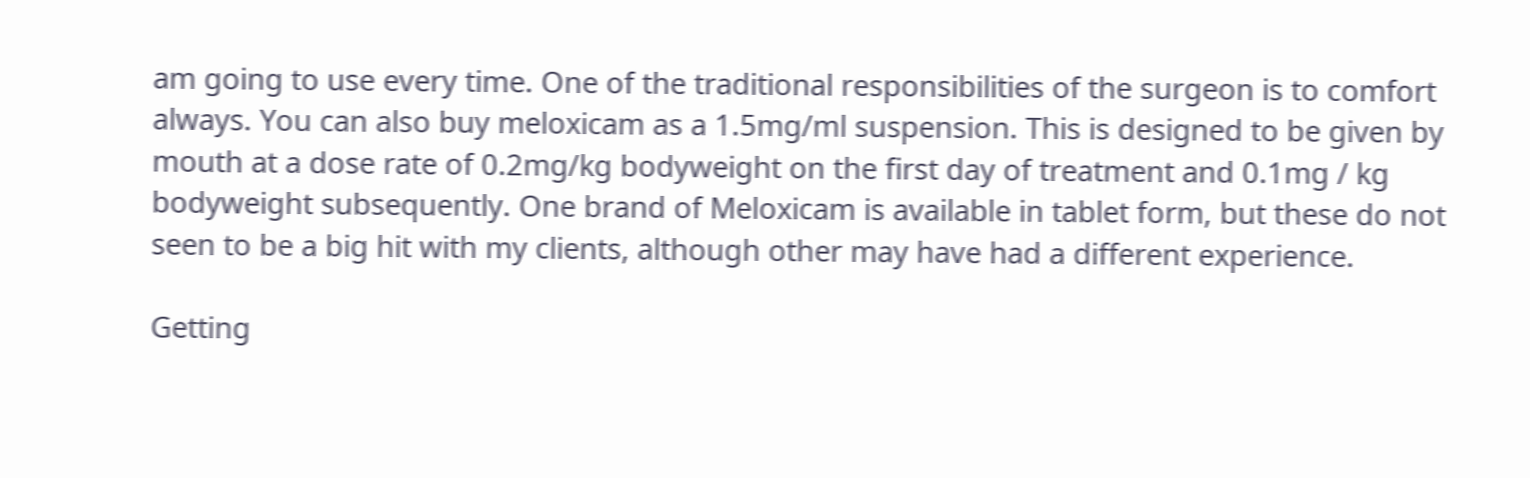am going to use every time. One of the traditional responsibilities of the surgeon is to comfort always. You can also buy meloxicam as a 1.5mg/ml suspension. This is designed to be given by mouth at a dose rate of 0.2mg/kg bodyweight on the first day of treatment and 0.1mg / kg bodyweight subsequently. One brand of Meloxicam is available in tablet form, but these do not seen to be a big hit with my clients, although other may have had a different experience.

Getting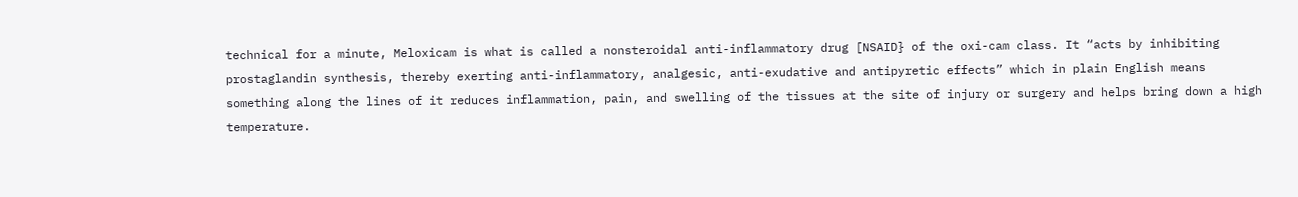technical for a minute, Meloxicam is what is called a nonsteroidal anti-inflammatory drug [NSAID} of the oxi-cam class. It “acts by inhibiting prostaglandin synthesis, thereby exerting anti-inflammatory, analgesic, anti-exudative and antipyretic effects” which in plain English means something along the lines of it reduces inflammation, pain, and swelling of the tissues at the site of injury or surgery and helps bring down a high temperature.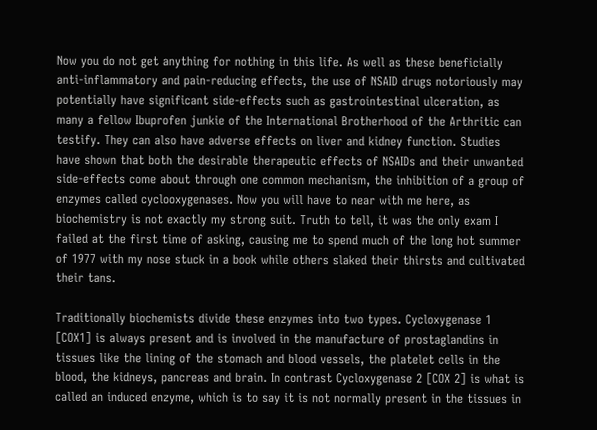Now you do not get anything for nothing in this life. As well as these beneficially anti-inflammatory and pain-reducing effects, the use of NSAID drugs notoriously may potentially have significant side-effects such as gastrointestinal ulceration, as many a fellow Ibuprofen junkie of the International Brotherhood of the Arthritic can testify. They can also have adverse effects on liver and kidney function. Studies have shown that both the desirable therapeutic effects of NSAIDs and their unwanted side-effects come about through one common mechanism, the inhibition of a group of enzymes called cyclooxygenases. Now you will have to near with me here, as biochemistry is not exactly my strong suit. Truth to tell, it was the only exam I failed at the first time of asking, causing me to spend much of the long hot summer of 1977 with my nose stuck in a book while others slaked their thirsts and cultivated their tans.

Traditionally biochemists divide these enzymes into two types. Cycloxygenase 1 [COX1] is always present and is involved in the manufacture of prostaglandins in tissues like the lining of the stomach and blood vessels, the platelet cells in the blood, the kidneys, pancreas and brain. In contrast Cycloxygenase 2 [COX 2] is what is called an induced enzyme, which is to say it is not normally present in the tissues in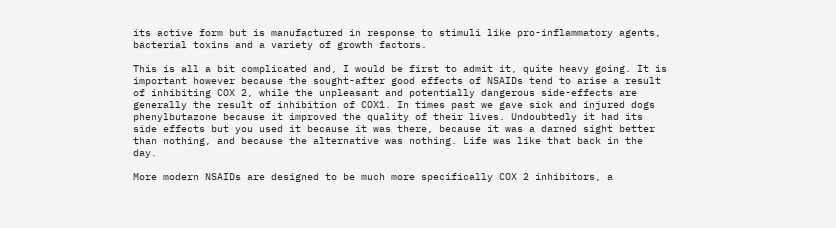its active form but is manufactured in response to stimuli like pro-inflammatory agents, bacterial toxins and a variety of growth factors.

This is all a bit complicated and, I would be first to admit it, quite heavy going. It is important however because the sought-after good effects of NSAIDs tend to arise a result of inhibiting COX 2, while the unpleasant and potentially dangerous side-effects are generally the result of inhibition of COX1. In times past we gave sick and injured dogs phenylbutazone because it improved the quality of their lives. Undoubtedly it had its side effects but you used it because it was there, because it was a darned sight better than nothing, and because the alternative was nothing. Life was like that back in the day.

More modern NSAIDs are designed to be much more specifically COX 2 inhibitors, a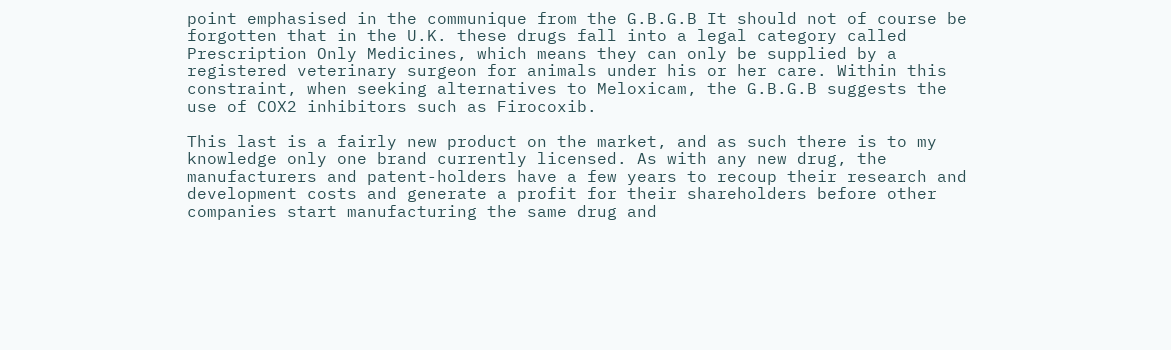point emphasised in the communique from the G.B.G.B It should not of course be forgotten that in the U.K. these drugs fall into a legal category called Prescription Only Medicines, which means they can only be supplied by a registered veterinary surgeon for animals under his or her care. Within this constraint, when seeking alternatives to Meloxicam, the G.B.G.B suggests the use of COX2 inhibitors such as Firocoxib.

This last is a fairly new product on the market, and as such there is to my knowledge only one brand currently licensed. As with any new drug, the manufacturers and patent-holders have a few years to recoup their research and development costs and generate a profit for their shareholders before other companies start manufacturing the same drug and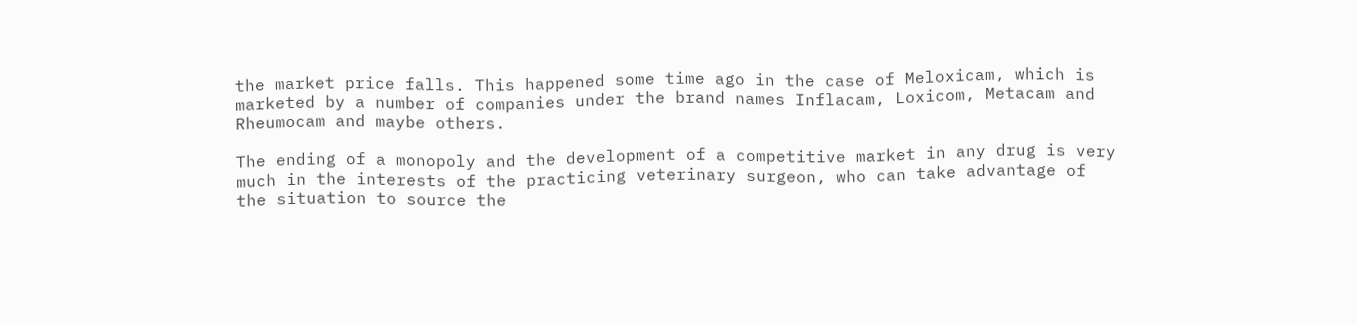the market price falls. This happened some time ago in the case of Meloxicam, which is marketed by a number of companies under the brand names Inflacam, Loxicom, Metacam and Rheumocam and maybe others.

The ending of a monopoly and the development of a competitive market in any drug is very much in the interests of the practicing veterinary surgeon, who can take advantage of the situation to source the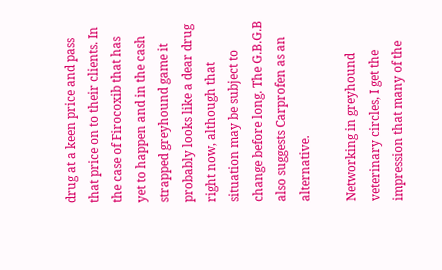drug at a keen price and pass that price on to their clients. In the case of Firocoxib that has yet to happen and in the cash strapped greyhound game it probably looks like a dear drug right now, although that situation may be subject to change before long. The G.B.G.B also suggests Carprofen as an alternative.

Networking in greyhound veterinary circles, I get the impression that many of the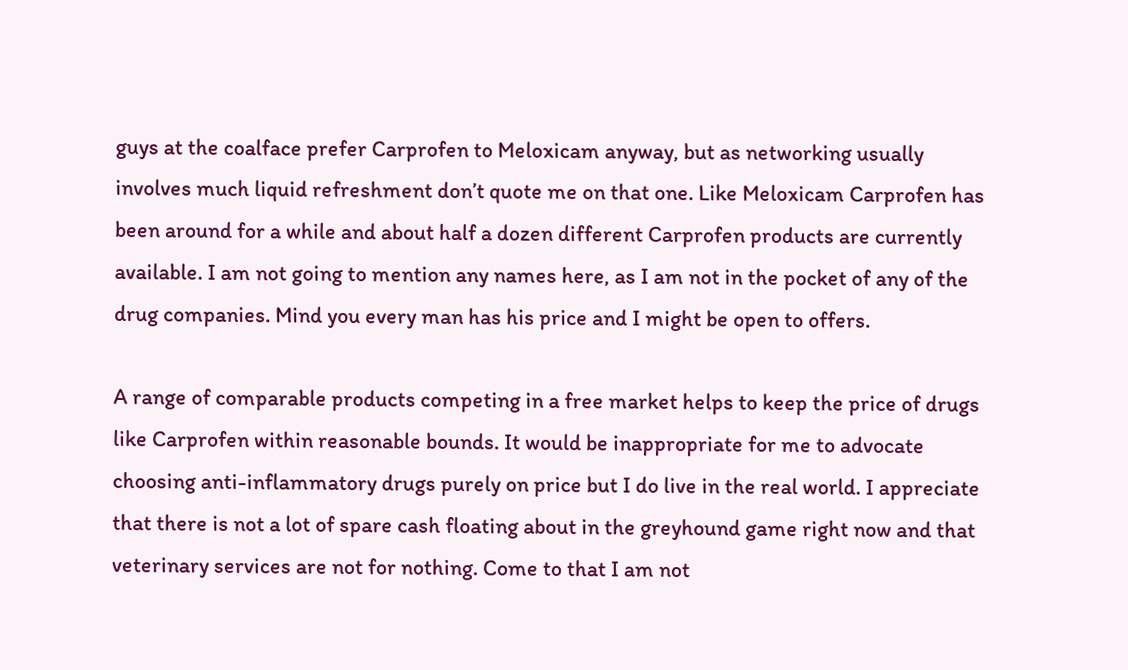guys at the coalface prefer Carprofen to Meloxicam anyway, but as networking usually involves much liquid refreshment don’t quote me on that one. Like Meloxicam Carprofen has been around for a while and about half a dozen different Carprofen products are currently available. I am not going to mention any names here, as I am not in the pocket of any of the drug companies. Mind you every man has his price and I might be open to offers.

A range of comparable products competing in a free market helps to keep the price of drugs like Carprofen within reasonable bounds. It would be inappropriate for me to advocate choosing anti-inflammatory drugs purely on price but I do live in the real world. I appreciate that there is not a lot of spare cash floating about in the greyhound game right now and that veterinary services are not for nothing. Come to that I am not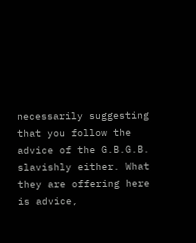necessarily suggesting that you follow the advice of the G.B.G.B. slavishly either. What they are offering here is advice,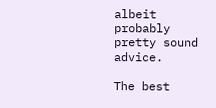albeit probably pretty sound advice.

The best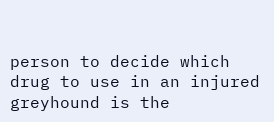person to decide which drug to use in an injured greyhound is the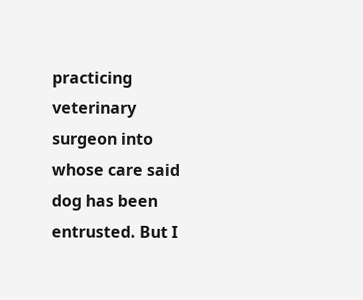practicing veterinary surgeon into whose care said dog has been entrusted. But I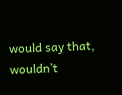would say that, wouldn’t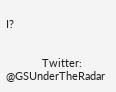I?


            Twitter: @GSUnderTheRadar